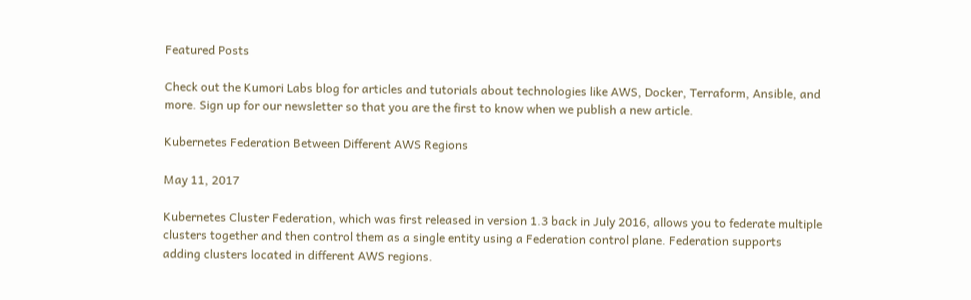Featured Posts

Check out the Kumori Labs blog for articles and tutorials about technologies like AWS, Docker, Terraform, Ansible, and more. Sign up for our newsletter so that you are the first to know when we publish a new article.

Kubernetes Federation Between Different AWS Regions

May 11, 2017

Kubernetes Cluster Federation, which was first released in version 1.3 back in July 2016, allows you to federate multiple clusters together and then control them as a single entity using a Federation control plane. Federation supports adding clusters located in different AWS regions.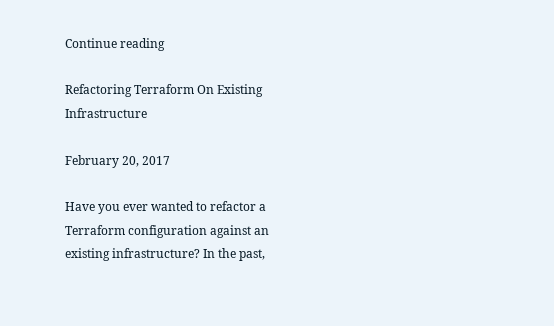Continue reading

Refactoring Terraform On Existing Infrastructure

February 20, 2017

Have you ever wanted to refactor a Terraform configuration against an existing infrastructure? In the past,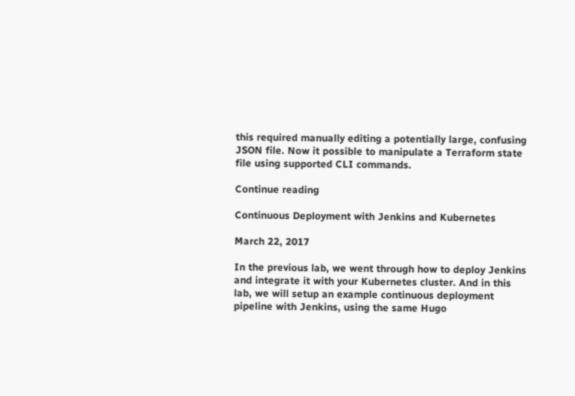this required manually editing a potentially large, confusing JSON file. Now it possible to manipulate a Terraform state file using supported CLI commands.

Continue reading

Continuous Deployment with Jenkins and Kubernetes

March 22, 2017

In the previous lab, we went through how to deploy Jenkins and integrate it with your Kubernetes cluster. And in this lab, we will setup an example continuous deployment pipeline with Jenkins, using the same Hugo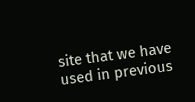site that we have used in previous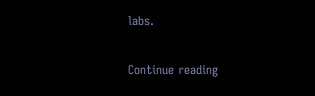labs.

Continue reading